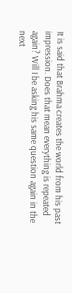It is said that Brahma creates the world from his past impression. Does that mean everything is repeated again? Will I be asking his same question again in the next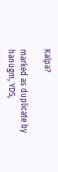Kalpa?

marked as duplicate by hanugm, YDS,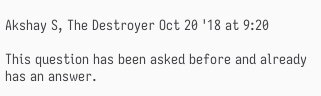Akshay S, The Destroyer Oct 20 '18 at 9:20

This question has been asked before and already has an answer.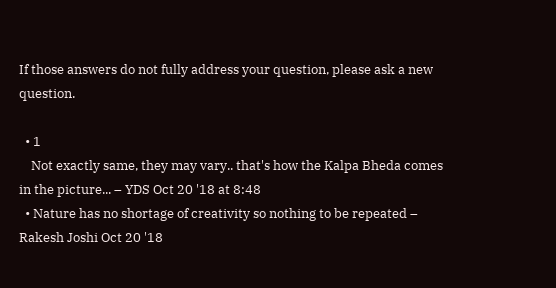If those answers do not fully address your question, please ask a new question.

  • 1
    Not exactly same, they may vary.. that's how the Kalpa Bheda comes in the picture... – YDS Oct 20 '18 at 8:48
  • Nature has no shortage of creativity so nothing to be repeated – Rakesh Joshi Oct 20 '18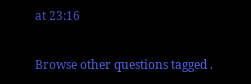at 23:16

Browse other questions tagged .